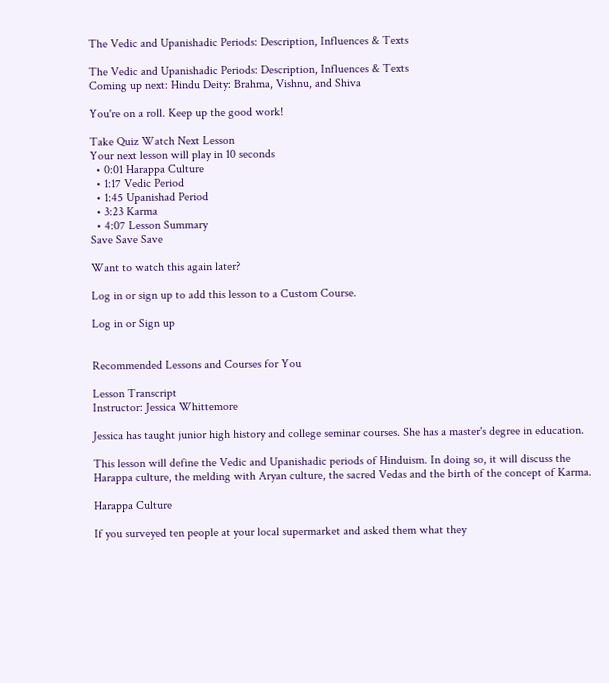The Vedic and Upanishadic Periods: Description, Influences & Texts

The Vedic and Upanishadic Periods: Description, Influences & Texts
Coming up next: Hindu Deity: Brahma, Vishnu, and Shiva

You're on a roll. Keep up the good work!

Take Quiz Watch Next Lesson
Your next lesson will play in 10 seconds
  • 0:01 Harappa Culture
  • 1:17 Vedic Period
  • 1:45 Upanishad Period
  • 3:23 Karma
  • 4:07 Lesson Summary
Save Save Save

Want to watch this again later?

Log in or sign up to add this lesson to a Custom Course.

Log in or Sign up


Recommended Lessons and Courses for You

Lesson Transcript
Instructor: Jessica Whittemore

Jessica has taught junior high history and college seminar courses. She has a master's degree in education.

This lesson will define the Vedic and Upanishadic periods of Hinduism. In doing so, it will discuss the Harappa culture, the melding with Aryan culture, the sacred Vedas and the birth of the concept of Karma.

Harappa Culture

If you surveyed ten people at your local supermarket and asked them what they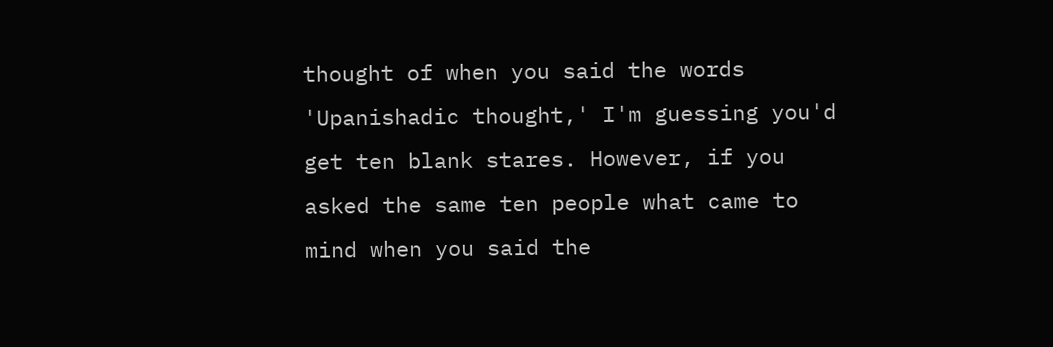thought of when you said the words 'Upanishadic thought,' I'm guessing you'd get ten blank stares. However, if you asked the same ten people what came to mind when you said the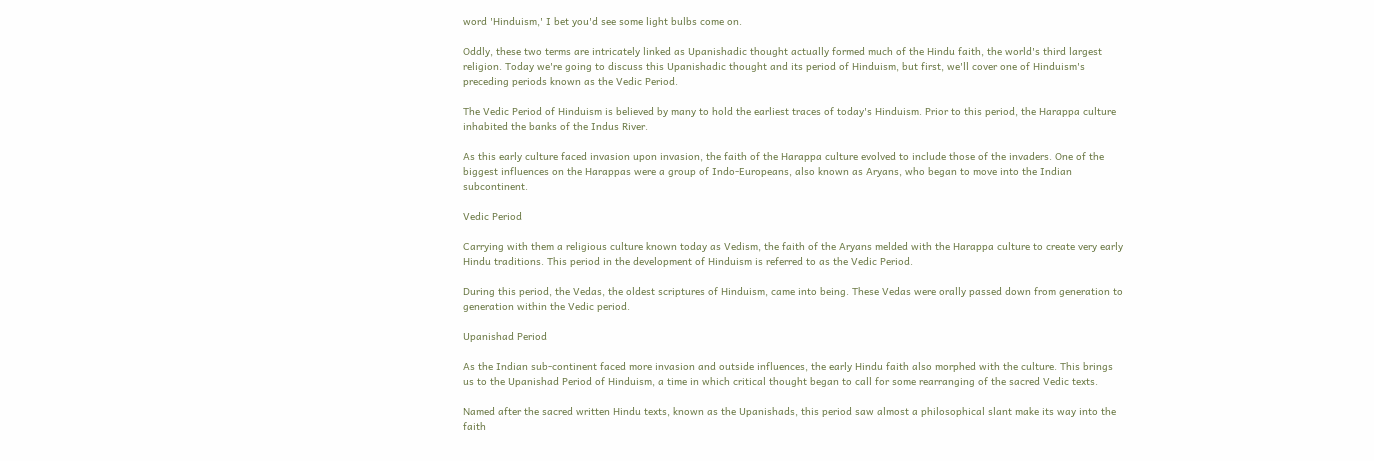word 'Hinduism,' I bet you'd see some light bulbs come on.

Oddly, these two terms are intricately linked as Upanishadic thought actually formed much of the Hindu faith, the world's third largest religion. Today we're going to discuss this Upanishadic thought and its period of Hinduism, but first, we'll cover one of Hinduism's preceding periods known as the Vedic Period.

The Vedic Period of Hinduism is believed by many to hold the earliest traces of today's Hinduism. Prior to this period, the Harappa culture inhabited the banks of the Indus River.

As this early culture faced invasion upon invasion, the faith of the Harappa culture evolved to include those of the invaders. One of the biggest influences on the Harappas were a group of Indo-Europeans, also known as Aryans, who began to move into the Indian subcontinent.

Vedic Period

Carrying with them a religious culture known today as Vedism, the faith of the Aryans melded with the Harappa culture to create very early Hindu traditions. This period in the development of Hinduism is referred to as the Vedic Period.

During this period, the Vedas, the oldest scriptures of Hinduism, came into being. These Vedas were orally passed down from generation to generation within the Vedic period.

Upanishad Period

As the Indian sub-continent faced more invasion and outside influences, the early Hindu faith also morphed with the culture. This brings us to the Upanishad Period of Hinduism, a time in which critical thought began to call for some rearranging of the sacred Vedic texts.

Named after the sacred written Hindu texts, known as the Upanishads, this period saw almost a philosophical slant make its way into the faith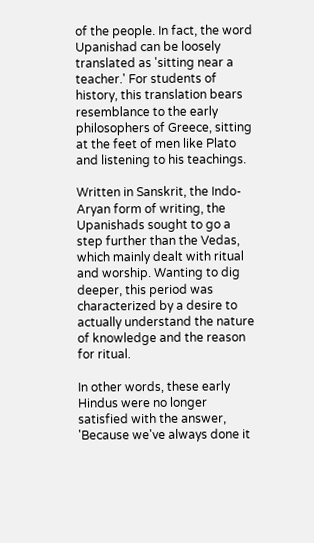of the people. In fact, the word Upanishad can be loosely translated as 'sitting near a teacher.' For students of history, this translation bears resemblance to the early philosophers of Greece, sitting at the feet of men like Plato and listening to his teachings.

Written in Sanskrit, the Indo-Aryan form of writing, the Upanishads sought to go a step further than the Vedas, which mainly dealt with ritual and worship. Wanting to dig deeper, this period was characterized by a desire to actually understand the nature of knowledge and the reason for ritual.

In other words, these early Hindus were no longer satisfied with the answer, 'Because we've always done it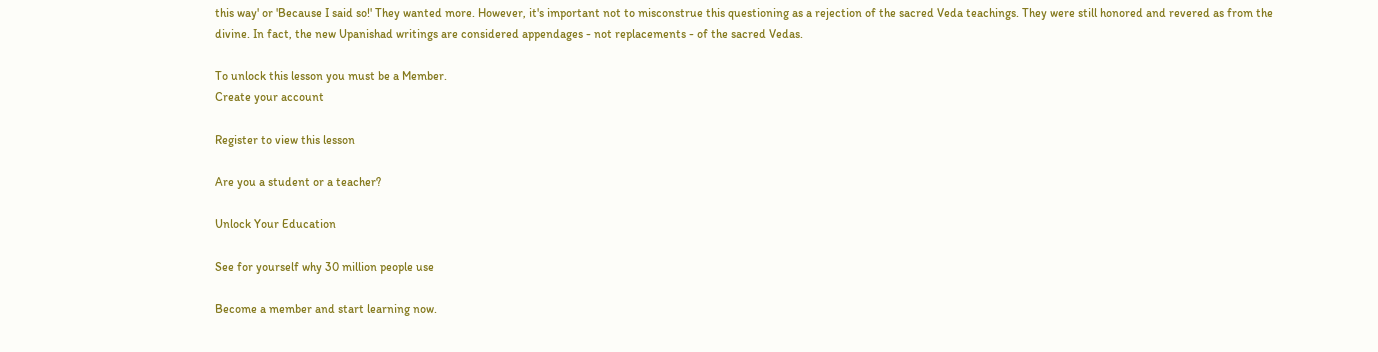this way' or 'Because I said so!' They wanted more. However, it's important not to misconstrue this questioning as a rejection of the sacred Veda teachings. They were still honored and revered as from the divine. In fact, the new Upanishad writings are considered appendages - not replacements - of the sacred Vedas.

To unlock this lesson you must be a Member.
Create your account

Register to view this lesson

Are you a student or a teacher?

Unlock Your Education

See for yourself why 30 million people use

Become a member and start learning now.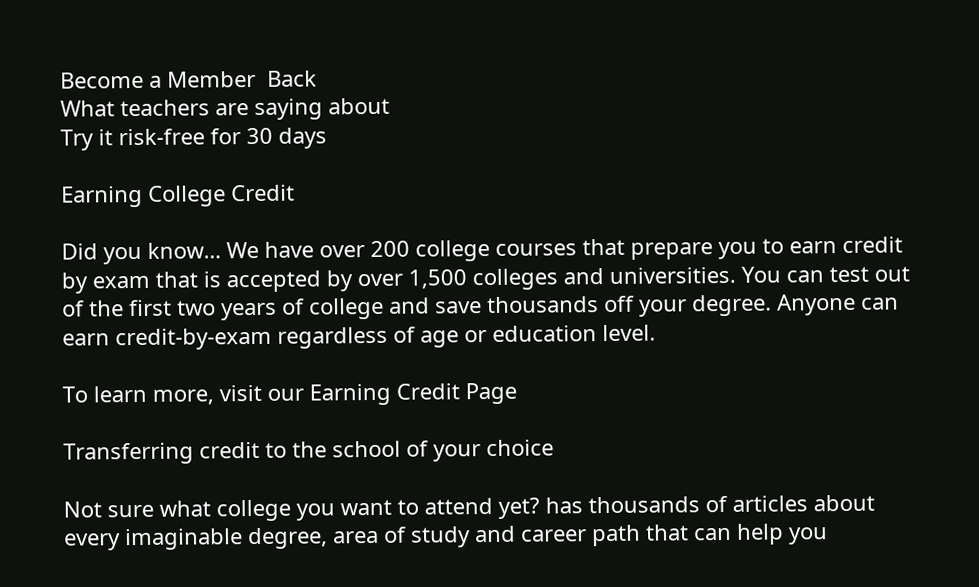Become a Member  Back
What teachers are saying about
Try it risk-free for 30 days

Earning College Credit

Did you know… We have over 200 college courses that prepare you to earn credit by exam that is accepted by over 1,500 colleges and universities. You can test out of the first two years of college and save thousands off your degree. Anyone can earn credit-by-exam regardless of age or education level.

To learn more, visit our Earning Credit Page

Transferring credit to the school of your choice

Not sure what college you want to attend yet? has thousands of articles about every imaginable degree, area of study and career path that can help you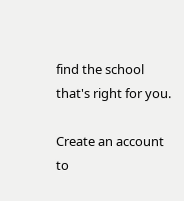find the school that's right for you.

Create an account to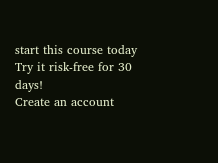start this course today
Try it risk-free for 30 days!
Create an account